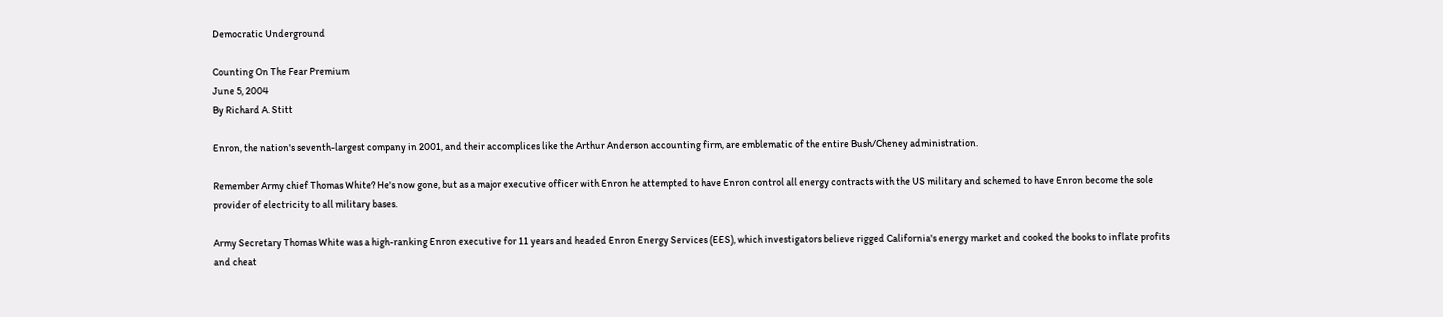Democratic Underground

Counting On The Fear Premium
June 5, 2004
By Richard A. Stitt

Enron, the nation's seventh-largest company in 2001, and their accomplices like the Arthur Anderson accounting firm, are emblematic of the entire Bush/Cheney administration.

Remember Army chief Thomas White? He's now gone, but as a major executive officer with Enron he attempted to have Enron control all energy contracts with the US military and schemed to have Enron become the sole provider of electricity to all military bases.

Army Secretary Thomas White was a high-ranking Enron executive for 11 years and headed Enron Energy Services (EES), which investigators believe rigged California's energy market and cooked the books to inflate profits and cheat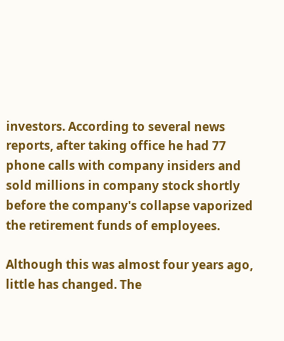investors. According to several news reports, after taking office he had 77 phone calls with company insiders and sold millions in company stock shortly before the company's collapse vaporized the retirement funds of employees.

Although this was almost four years ago, little has changed. The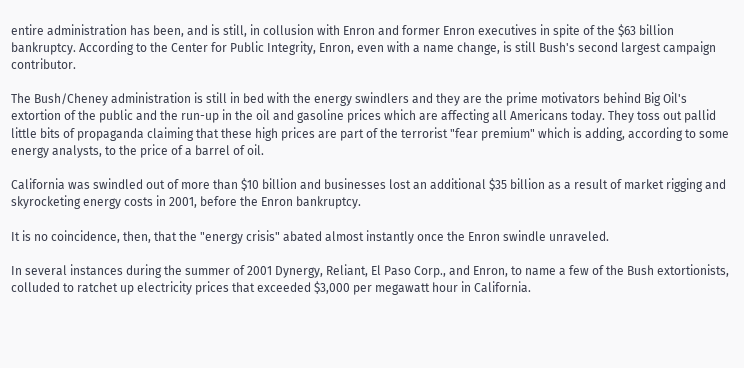entire administration has been, and is still, in collusion with Enron and former Enron executives in spite of the $63 billion bankruptcy. According to the Center for Public Integrity, Enron, even with a name change, is still Bush's second largest campaign contributor.

The Bush/Cheney administration is still in bed with the energy swindlers and they are the prime motivators behind Big Oil's extortion of the public and the run-up in the oil and gasoline prices which are affecting all Americans today. They toss out pallid little bits of propaganda claiming that these high prices are part of the terrorist "fear premium" which is adding, according to some energy analysts, to the price of a barrel of oil.

California was swindled out of more than $10 billion and businesses lost an additional $35 billion as a result of market rigging and skyrocketing energy costs in 2001, before the Enron bankruptcy.

It is no coincidence, then, that the "energy crisis" abated almost instantly once the Enron swindle unraveled.

In several instances during the summer of 2001 Dynergy, Reliant, El Paso Corp., and Enron, to name a few of the Bush extortionists, colluded to ratchet up electricity prices that exceeded $3,000 per megawatt hour in California.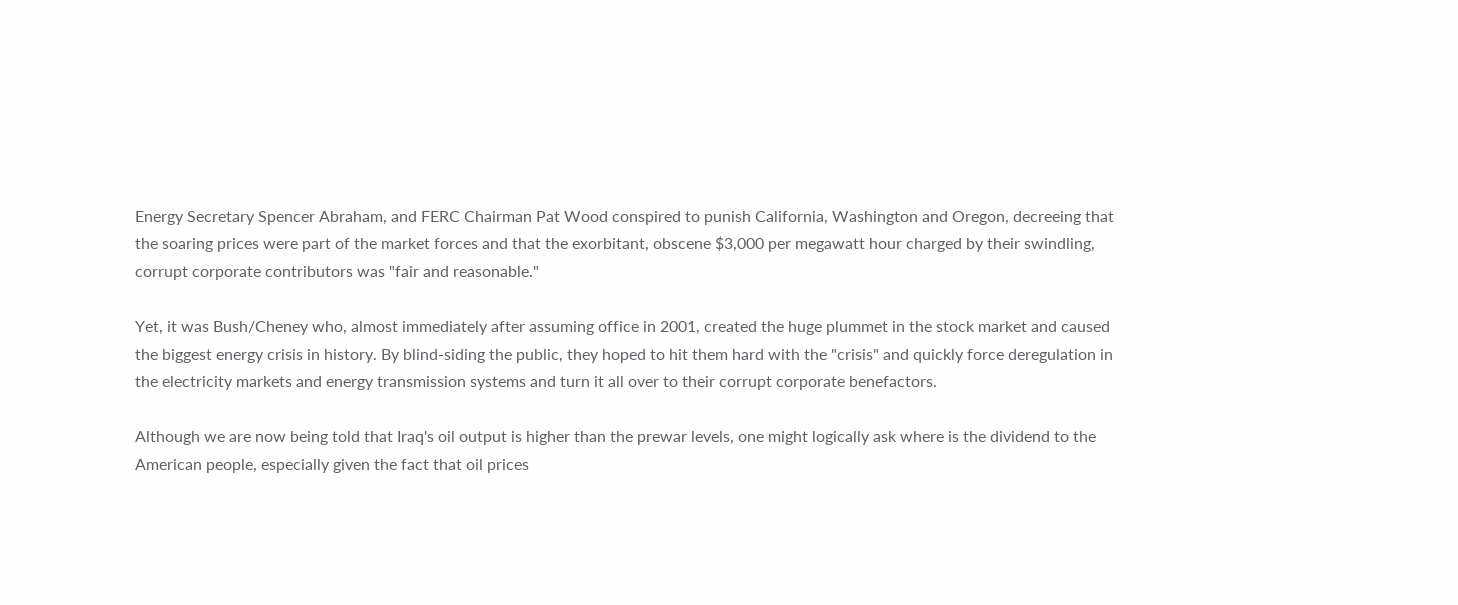Energy Secretary Spencer Abraham, and FERC Chairman Pat Wood conspired to punish California, Washington and Oregon, decreeing that the soaring prices were part of the market forces and that the exorbitant, obscene $3,000 per megawatt hour charged by their swindling, corrupt corporate contributors was "fair and reasonable."

Yet, it was Bush/Cheney who, almost immediately after assuming office in 2001, created the huge plummet in the stock market and caused the biggest energy crisis in history. By blind-siding the public, they hoped to hit them hard with the "crisis" and quickly force deregulation in the electricity markets and energy transmission systems and turn it all over to their corrupt corporate benefactors.

Although we are now being told that Iraq's oil output is higher than the prewar levels, one might logically ask where is the dividend to the American people, especially given the fact that oil prices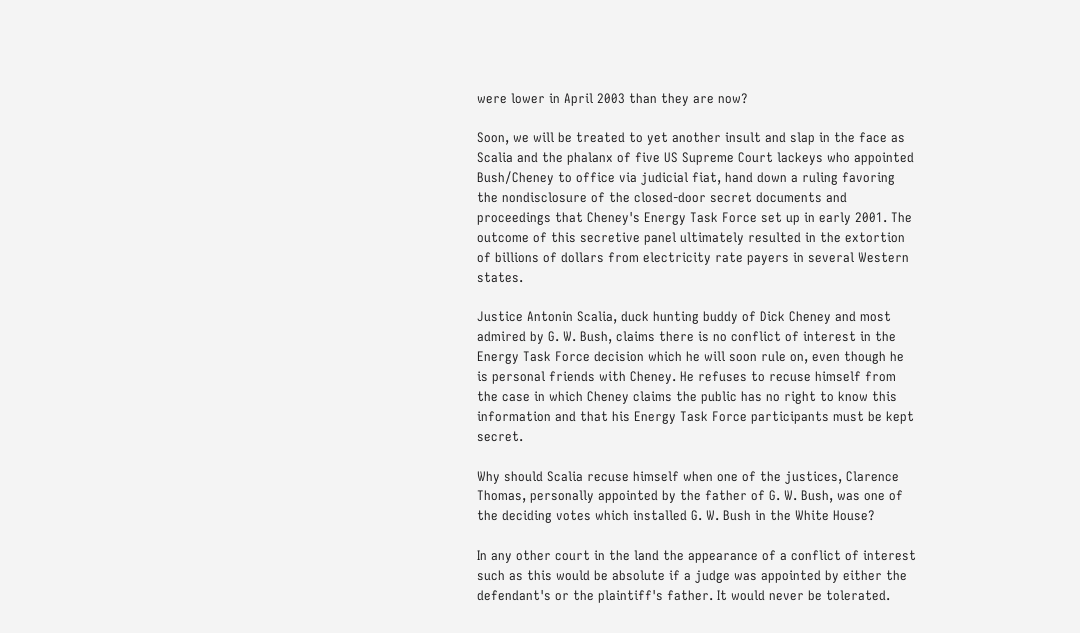were lower in April 2003 than they are now?

Soon, we will be treated to yet another insult and slap in the face as Scalia and the phalanx of five US Supreme Court lackeys who appointed Bush/Cheney to office via judicial fiat, hand down a ruling favoring the nondisclosure of the closed-door secret documents and proceedings that Cheney's Energy Task Force set up in early 2001. The outcome of this secretive panel ultimately resulted in the extortion of billions of dollars from electricity rate payers in several Western states.

Justice Antonin Scalia, duck hunting buddy of Dick Cheney and most admired by G. W. Bush, claims there is no conflict of interest in the Energy Task Force decision which he will soon rule on, even though he is personal friends with Cheney. He refuses to recuse himself from the case in which Cheney claims the public has no right to know this information and that his Energy Task Force participants must be kept secret.

Why should Scalia recuse himself when one of the justices, Clarence Thomas, personally appointed by the father of G. W. Bush, was one of the deciding votes which installed G. W. Bush in the White House?

In any other court in the land the appearance of a conflict of interest such as this would be absolute if a judge was appointed by either the defendant's or the plaintiff's father. It would never be tolerated.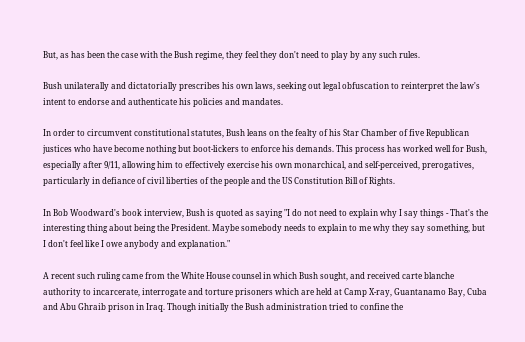But, as has been the case with the Bush regime, they feel they don't need to play by any such rules.

Bush unilaterally and dictatorially prescribes his own laws, seeking out legal obfuscation to reinterpret the law's intent to endorse and authenticate his policies and mandates.

In order to circumvent constitutional statutes, Bush leans on the fealty of his Star Chamber of five Republican justices who have become nothing but boot-lickers to enforce his demands. This process has worked well for Bush, especially after 9/11, allowing him to effectively exercise his own monarchical, and self-perceived, prerogatives, particularly in defiance of civil liberties of the people and the US Constitution Bill of Rights.

In Bob Woodward's book interview, Bush is quoted as saying "I do not need to explain why I say things - That's the interesting thing about being the President. Maybe somebody needs to explain to me why they say something, but I don't feel like I owe anybody and explanation."

A recent such ruling came from the White House counsel in which Bush sought, and received carte blanche authority to incarcerate, interrogate and torture prisoners which are held at Camp X-ray, Guantanamo Bay, Cuba and Abu Ghraib prison in Iraq. Though initially the Bush administration tried to confine the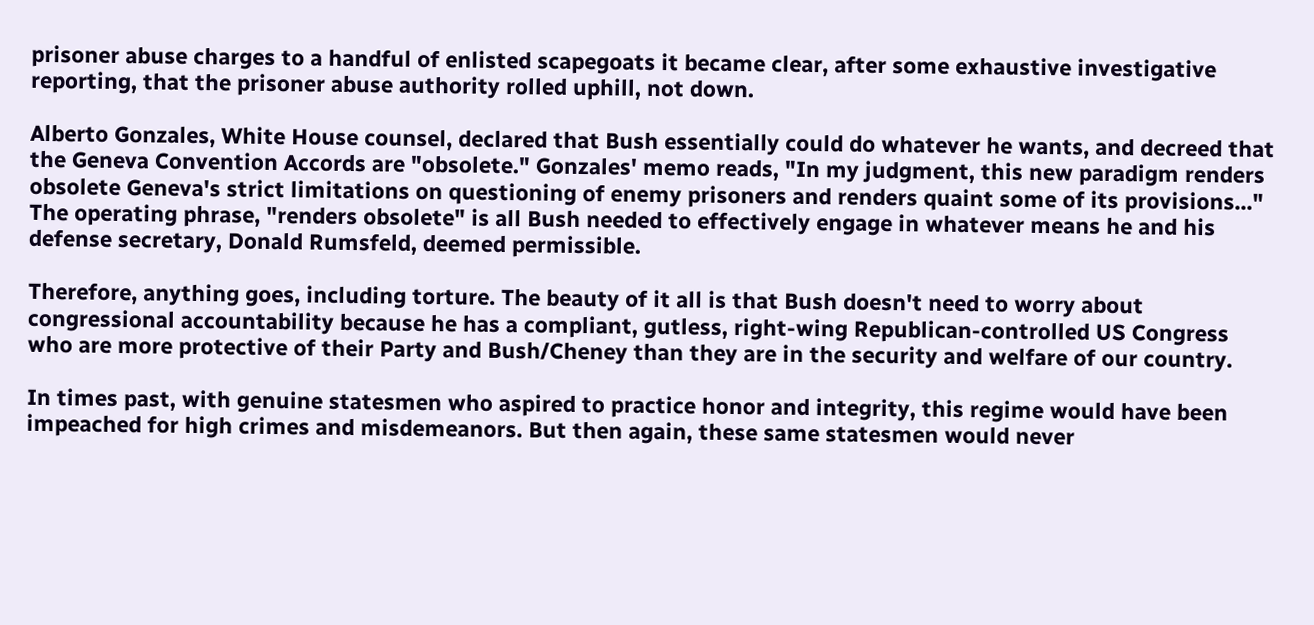prisoner abuse charges to a handful of enlisted scapegoats it became clear, after some exhaustive investigative reporting, that the prisoner abuse authority rolled uphill, not down.

Alberto Gonzales, White House counsel, declared that Bush essentially could do whatever he wants, and decreed that the Geneva Convention Accords are "obsolete." Gonzales' memo reads, "In my judgment, this new paradigm renders obsolete Geneva's strict limitations on questioning of enemy prisoners and renders quaint some of its provisions..." The operating phrase, "renders obsolete" is all Bush needed to effectively engage in whatever means he and his defense secretary, Donald Rumsfeld, deemed permissible.

Therefore, anything goes, including torture. The beauty of it all is that Bush doesn't need to worry about congressional accountability because he has a compliant, gutless, right-wing Republican-controlled US Congress who are more protective of their Party and Bush/Cheney than they are in the security and welfare of our country.

In times past, with genuine statesmen who aspired to practice honor and integrity, this regime would have been impeached for high crimes and misdemeanors. But then again, these same statesmen would never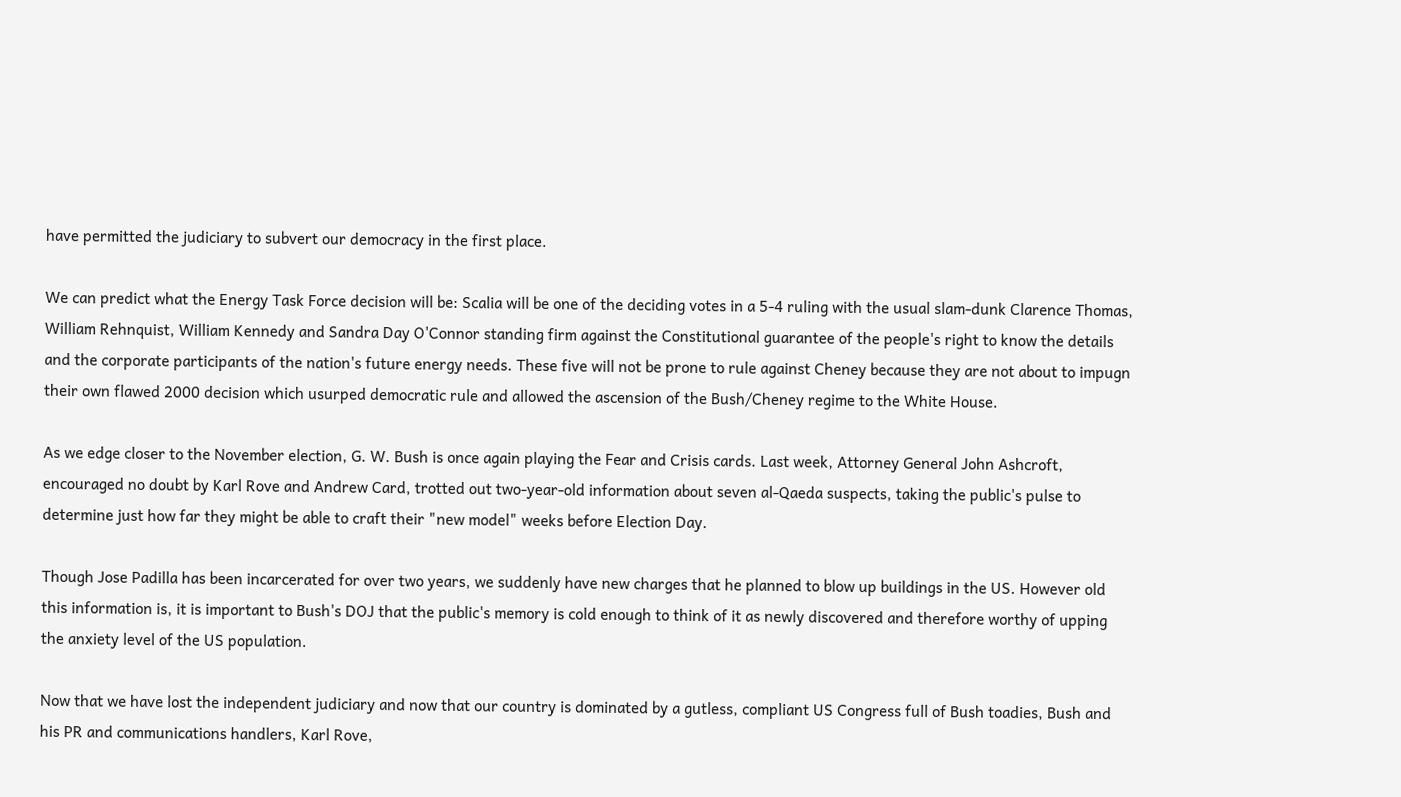have permitted the judiciary to subvert our democracy in the first place.

We can predict what the Energy Task Force decision will be: Scalia will be one of the deciding votes in a 5-4 ruling with the usual slam-dunk Clarence Thomas, William Rehnquist, William Kennedy and Sandra Day O'Connor standing firm against the Constitutional guarantee of the people's right to know the details and the corporate participants of the nation's future energy needs. These five will not be prone to rule against Cheney because they are not about to impugn their own flawed 2000 decision which usurped democratic rule and allowed the ascension of the Bush/Cheney regime to the White House.

As we edge closer to the November election, G. W. Bush is once again playing the Fear and Crisis cards. Last week, Attorney General John Ashcroft, encouraged no doubt by Karl Rove and Andrew Card, trotted out two-year-old information about seven al-Qaeda suspects, taking the public's pulse to determine just how far they might be able to craft their "new model" weeks before Election Day.

Though Jose Padilla has been incarcerated for over two years, we suddenly have new charges that he planned to blow up buildings in the US. However old this information is, it is important to Bush's DOJ that the public's memory is cold enough to think of it as newly discovered and therefore worthy of upping the anxiety level of the US population.

Now that we have lost the independent judiciary and now that our country is dominated by a gutless, compliant US Congress full of Bush toadies, Bush and his PR and communications handlers, Karl Rove,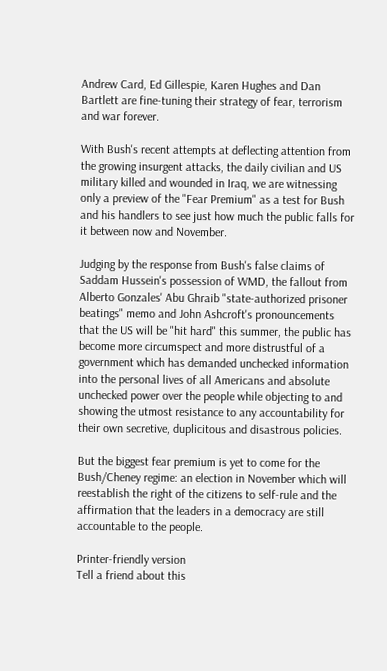Andrew Card, Ed Gillespie, Karen Hughes and Dan Bartlett are fine-tuning their strategy of fear, terrorism and war forever.

With Bush's recent attempts at deflecting attention from the growing insurgent attacks, the daily civilian and US military killed and wounded in Iraq, we are witnessing only a preview of the "Fear Premium" as a test for Bush and his handlers to see just how much the public falls for it between now and November.

Judging by the response from Bush's false claims of Saddam Hussein's possession of WMD, the fallout from Alberto Gonzales' Abu Ghraib "state-authorized prisoner beatings" memo and John Ashcroft's pronouncements that the US will be "hit hard" this summer, the public has become more circumspect and more distrustful of a government which has demanded unchecked information into the personal lives of all Americans and absolute unchecked power over the people while objecting to and showing the utmost resistance to any accountability for their own secretive, duplicitous and disastrous policies.

But the biggest fear premium is yet to come for the Bush/Cheney regime: an election in November which will reestablish the right of the citizens to self-rule and the affirmation that the leaders in a democracy are still accountable to the people.

Printer-friendly version
Tell a friend about this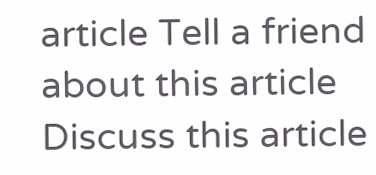article Tell a friend about this article
Discuss this article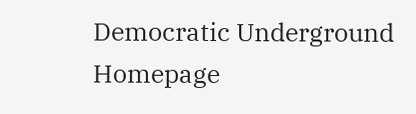Democratic Underground Homepage